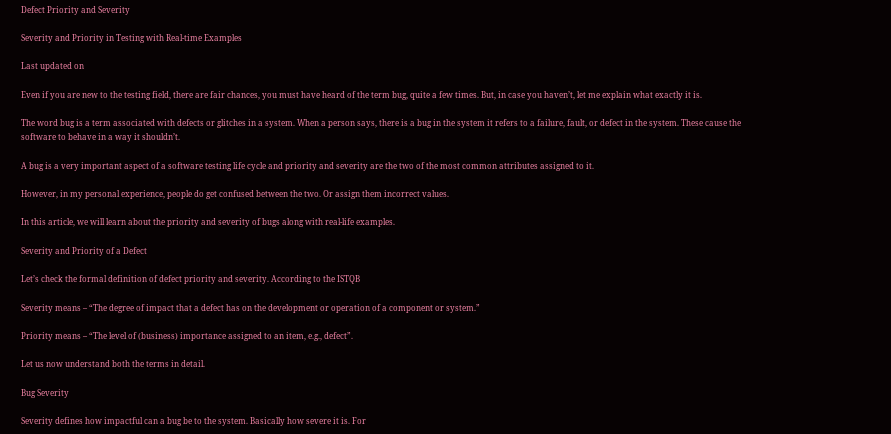Defect Priority and Severity

Severity and Priority in Testing with Real-time Examples

Last updated on

Even if you are new to the testing field, there are fair chances, you must have heard of the term bug, quite a few times. But, in case you haven’t, let me explain what exactly it is.

The word bug is a term associated with defects or glitches in a system. When a person says, there is a bug in the system it refers to a failure, fault, or defect in the system. These cause the software to behave in a way it shouldn’t.

A bug is a very important aspect of a software testing life cycle and priority and severity are the two of the most common attributes assigned to it.

However, in my personal experience, people do get confused between the two. Or assign them incorrect values.

In this article, we will learn about the priority and severity of bugs along with real-life examples.

Severity and Priority of a Defect

Let’s check the formal definition of defect priority and severity. According to the ISTQB

Severity means – “The degree of impact that a defect has on the development or operation of a component or system.”

Priority means – “The level of (business) importance assigned to an item, e.g., defect”.

Let us now understand both the terms in detail.

Bug Severity

Severity defines how impactful can a bug be to the system. Basically how severe it is. For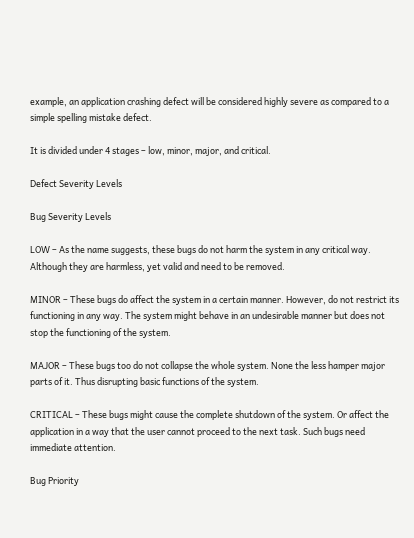example, an application crashing defect will be considered highly severe as compared to a simple spelling mistake defect.

It is divided under 4 stages – low, minor, major, and critical.

Defect Severity Levels

Bug Severity Levels

LOW – As the name suggests, these bugs do not harm the system in any critical way. Although they are harmless, yet valid and need to be removed.

MINOR – These bugs do affect the system in a certain manner. However, do not restrict its functioning in any way. The system might behave in an undesirable manner but does not stop the functioning of the system.

MAJOR – These bugs too do not collapse the whole system. None the less hamper major parts of it. Thus disrupting basic functions of the system.

CRITICAL – These bugs might cause the complete shutdown of the system. Or affect the application in a way that the user cannot proceed to the next task. Such bugs need immediate attention.

Bug Priority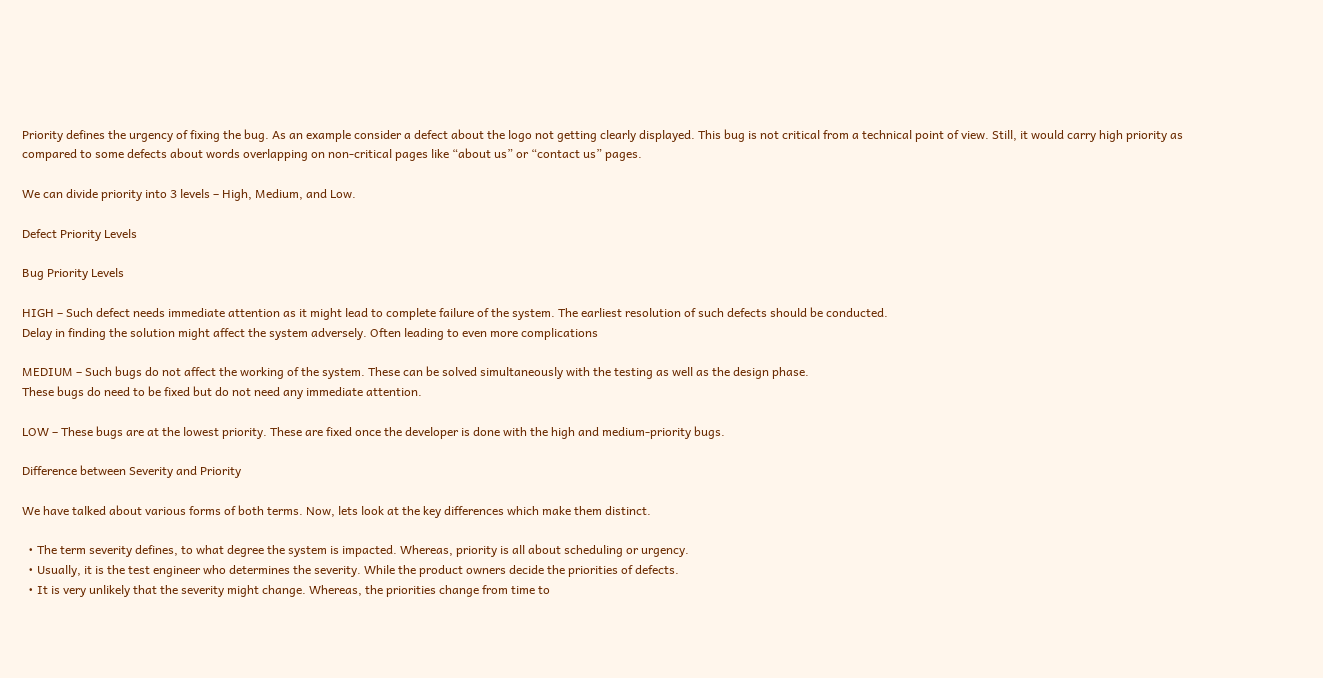Priority defines the urgency of fixing the bug. As an example consider a defect about the logo not getting clearly displayed. This bug is not critical from a technical point of view. Still, it would carry high priority as compared to some defects about words overlapping on non-critical pages like “about us” or “contact us” pages.

We can divide priority into 3 levels – High, Medium, and Low.

Defect Priority Levels

Bug Priority Levels

HIGH – Such defect needs immediate attention as it might lead to complete failure of the system. The earliest resolution of such defects should be conducted.
Delay in finding the solution might affect the system adversely. Often leading to even more complications

MEDIUM – Such bugs do not affect the working of the system. These can be solved simultaneously with the testing as well as the design phase.
These bugs do need to be fixed but do not need any immediate attention.

LOW – These bugs are at the lowest priority. These are fixed once the developer is done with the high and medium-priority bugs.

Difference between Severity and Priority

We have talked about various forms of both terms. Now, lets look at the key differences which make them distinct.

  • The term severity defines, to what degree the system is impacted. Whereas, priority is all about scheduling or urgency.
  • Usually, it is the test engineer who determines the severity. While the product owners decide the priorities of defects.
  • It is very unlikely that the severity might change. Whereas, the priorities change from time to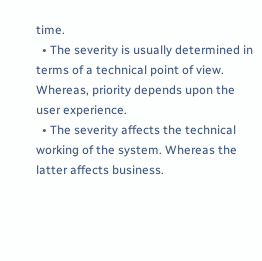time.
  • The severity is usually determined in terms of a technical point of view. Whereas, priority depends upon the user experience.
  • The severity affects the technical working of the system. Whereas the latter affects business.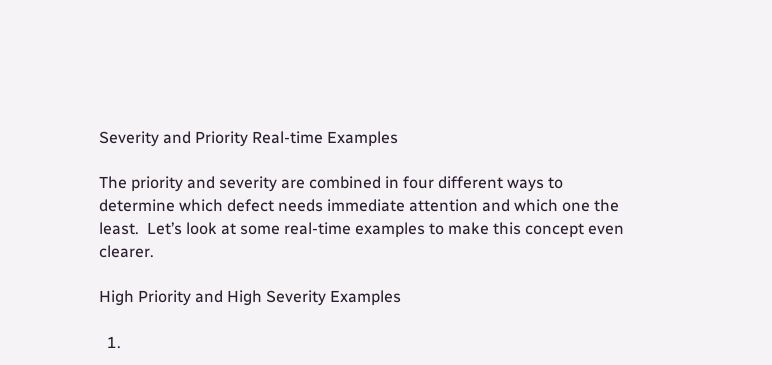Severity and Priority Real-time Examples

The priority and severity are combined in four different ways to determine which defect needs immediate attention and which one the least.  Let’s look at some real-time examples to make this concept even clearer.

High Priority and High Severity Examples

  1.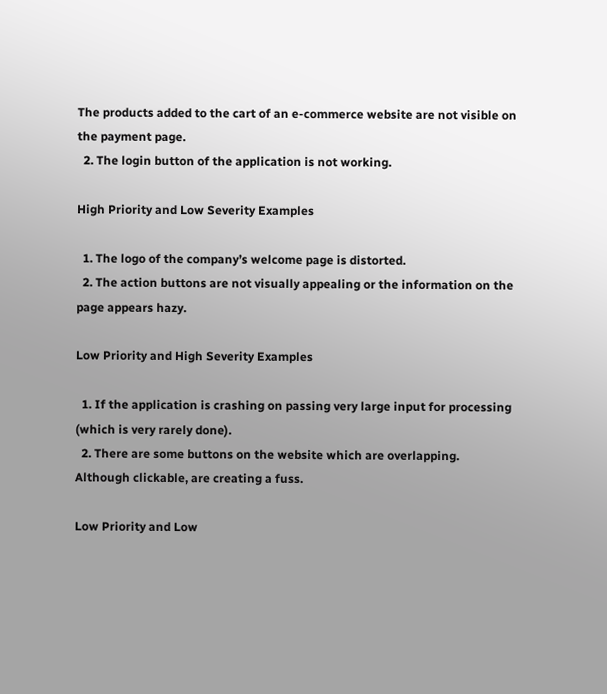The products added to the cart of an e-commerce website are not visible on the payment page.
  2. The login button of the application is not working.

High Priority and Low Severity Examples

  1. The logo of the company’s welcome page is distorted.
  2. The action buttons are not visually appealing or the information on the page appears hazy.

Low Priority and High Severity Examples

  1. If the application is crashing on passing very large input for processing (which is very rarely done).
  2. There are some buttons on the website which are overlapping. Although clickable, are creating a fuss.

Low Priority and Low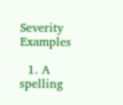Severity Examples

  1. A spelling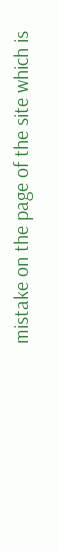mistake on the page of the site which is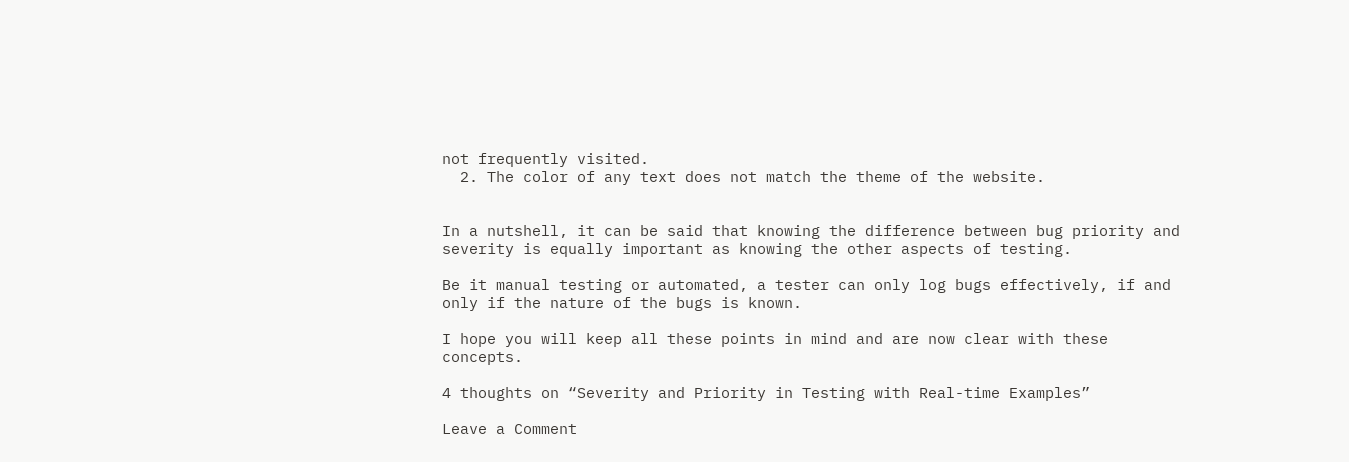not frequently visited.
  2. The color of any text does not match the theme of the website.


In a nutshell, it can be said that knowing the difference between bug priority and severity is equally important as knowing the other aspects of testing.

Be it manual testing or automated, a tester can only log bugs effectively, if and only if the nature of the bugs is known.

I hope you will keep all these points in mind and are now clear with these concepts.

4 thoughts on “Severity and Priority in Testing with Real-time Examples”

Leave a Comment